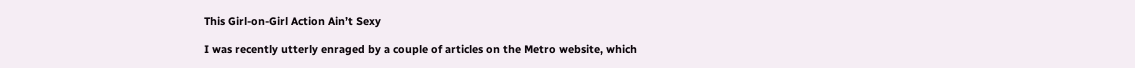This Girl-on-Girl Action Ain’t Sexy

I was recently utterly enraged by a couple of articles on the Metro website, which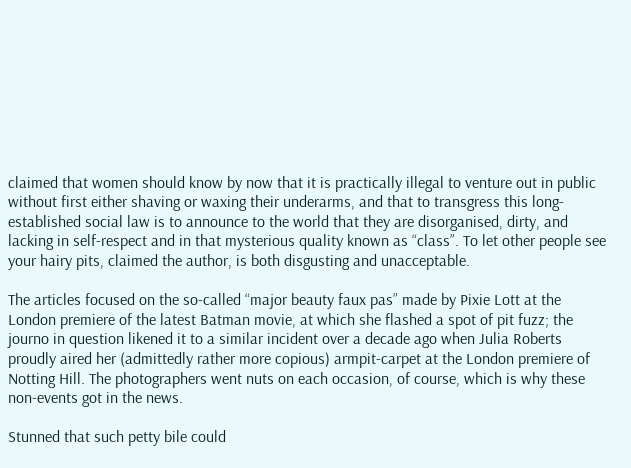claimed that women should know by now that it is practically illegal to venture out in public without first either shaving or waxing their underarms, and that to transgress this long-established social law is to announce to the world that they are disorganised, dirty, and lacking in self-respect and in that mysterious quality known as “class”. To let other people see your hairy pits, claimed the author, is both disgusting and unacceptable.

The articles focused on the so-called “major beauty faux pas” made by Pixie Lott at the London premiere of the latest Batman movie, at which she flashed a spot of pit fuzz; the journo in question likened it to a similar incident over a decade ago when Julia Roberts proudly aired her (admittedly rather more copious) armpit-carpet at the London premiere of Notting Hill. The photographers went nuts on each occasion, of course, which is why these non-events got in the news.

Stunned that such petty bile could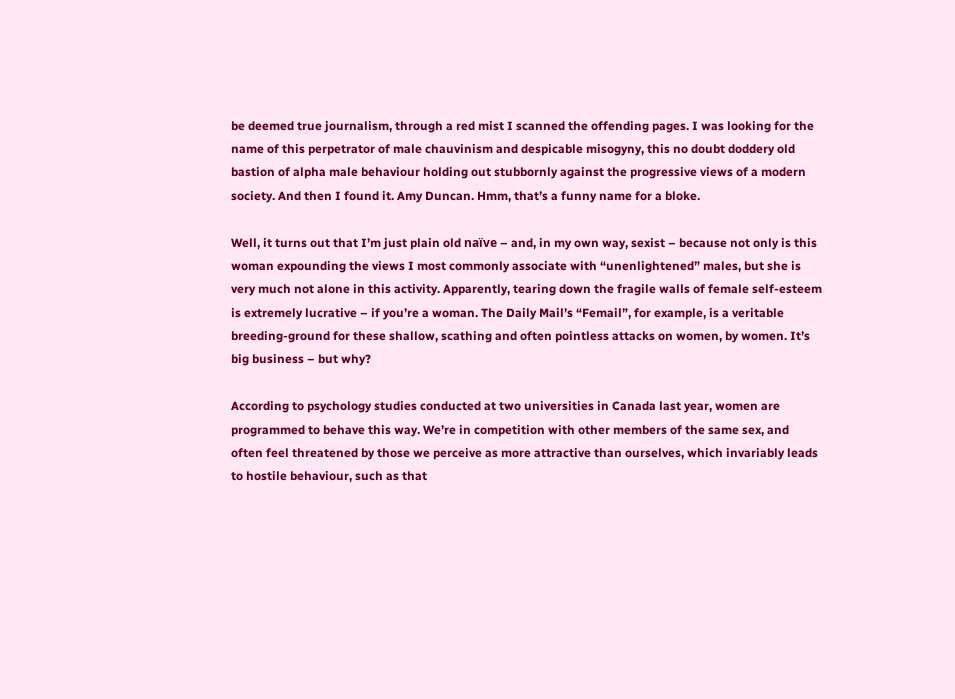be deemed true journalism, through a red mist I scanned the offending pages. I was looking for the name of this perpetrator of male chauvinism and despicable misogyny, this no doubt doddery old bastion of alpha male behaviour holding out stubbornly against the progressive views of a modern society. And then I found it. Amy Duncan. Hmm, that’s a funny name for a bloke.

Well, it turns out that I’m just plain old naïve – and, in my own way, sexist – because not only is this woman expounding the views I most commonly associate with “unenlightened” males, but she is very much not alone in this activity. Apparently, tearing down the fragile walls of female self-esteem is extremely lucrative – if you’re a woman. The Daily Mail’s “Femail”, for example, is a veritable breeding-ground for these shallow, scathing and often pointless attacks on women, by women. It’s big business – but why?

According to psychology studies conducted at two universities in Canada last year, women are programmed to behave this way. We’re in competition with other members of the same sex, and often feel threatened by those we perceive as more attractive than ourselves, which invariably leads to hostile behaviour, such as that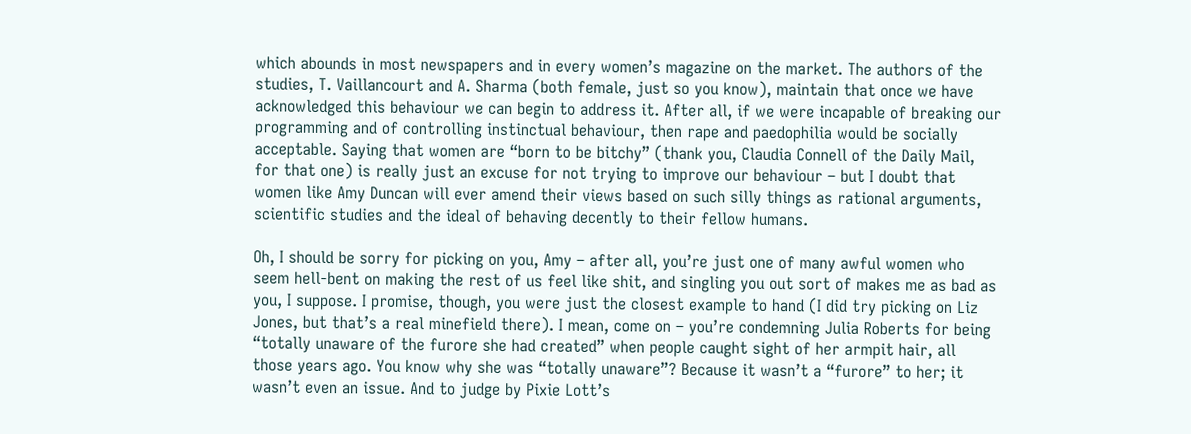which abounds in most newspapers and in every women’s magazine on the market. The authors of the studies, T. Vaillancourt and A. Sharma (both female, just so you know), maintain that once we have acknowledged this behaviour we can begin to address it. After all, if we were incapable of breaking our programming and of controlling instinctual behaviour, then rape and paedophilia would be socially acceptable. Saying that women are “born to be bitchy” (thank you, Claudia Connell of the Daily Mail, for that one) is really just an excuse for not trying to improve our behaviour – but I doubt that women like Amy Duncan will ever amend their views based on such silly things as rational arguments, scientific studies and the ideal of behaving decently to their fellow humans.

Oh, I should be sorry for picking on you, Amy – after all, you’re just one of many awful women who seem hell-bent on making the rest of us feel like shit, and singling you out sort of makes me as bad as you, I suppose. I promise, though, you were just the closest example to hand (I did try picking on Liz Jones, but that’s a real minefield there). I mean, come on – you’re condemning Julia Roberts for being “totally unaware of the furore she had created” when people caught sight of her armpit hair, all those years ago. You know why she was “totally unaware”? Because it wasn’t a “furore” to her; it wasn’t even an issue. And to judge by Pixie Lott’s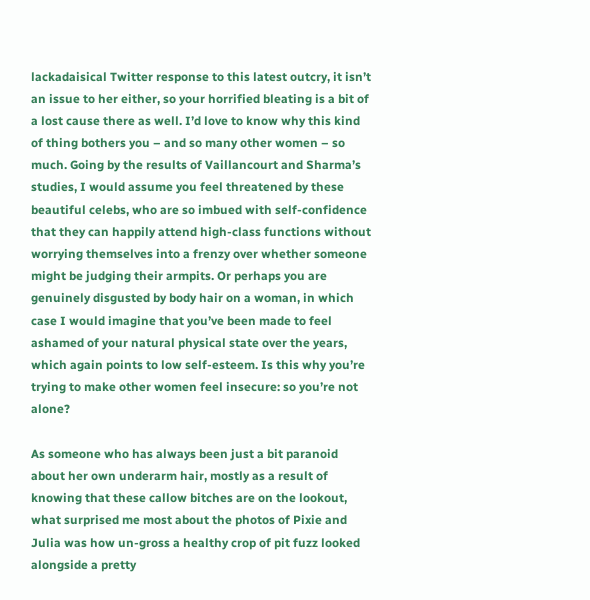lackadaisical Twitter response to this latest outcry, it isn’t an issue to her either, so your horrified bleating is a bit of a lost cause there as well. I’d love to know why this kind of thing bothers you – and so many other women – so much. Going by the results of Vaillancourt and Sharma’s studies, I would assume you feel threatened by these beautiful celebs, who are so imbued with self-confidence that they can happily attend high-class functions without worrying themselves into a frenzy over whether someone might be judging their armpits. Or perhaps you are genuinely disgusted by body hair on a woman, in which case I would imagine that you’ve been made to feel ashamed of your natural physical state over the years, which again points to low self-esteem. Is this why you’re trying to make other women feel insecure: so you’re not alone?

As someone who has always been just a bit paranoid about her own underarm hair, mostly as a result of knowing that these callow bitches are on the lookout, what surprised me most about the photos of Pixie and Julia was how un-gross a healthy crop of pit fuzz looked alongside a pretty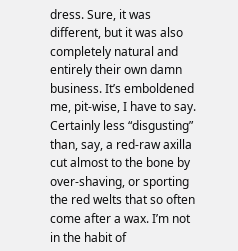dress. Sure, it was different, but it was also completely natural and entirely their own damn business. It’s emboldened me, pit-wise, I have to say. Certainly less “disgusting” than, say, a red-raw axilla cut almost to the bone by over-shaving, or sporting the red welts that so often come after a wax. I’m not in the habit of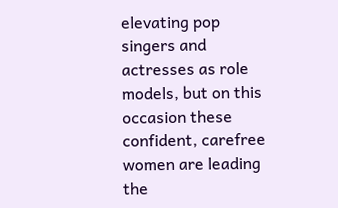elevating pop singers and actresses as role models, but on this occasion these confident, carefree women are leading the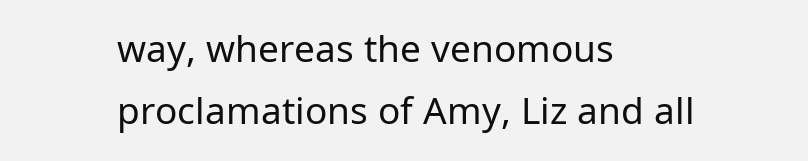way, whereas the venomous proclamations of Amy, Liz and all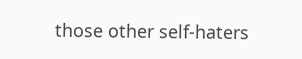those other self-haters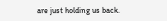are just holding us back.